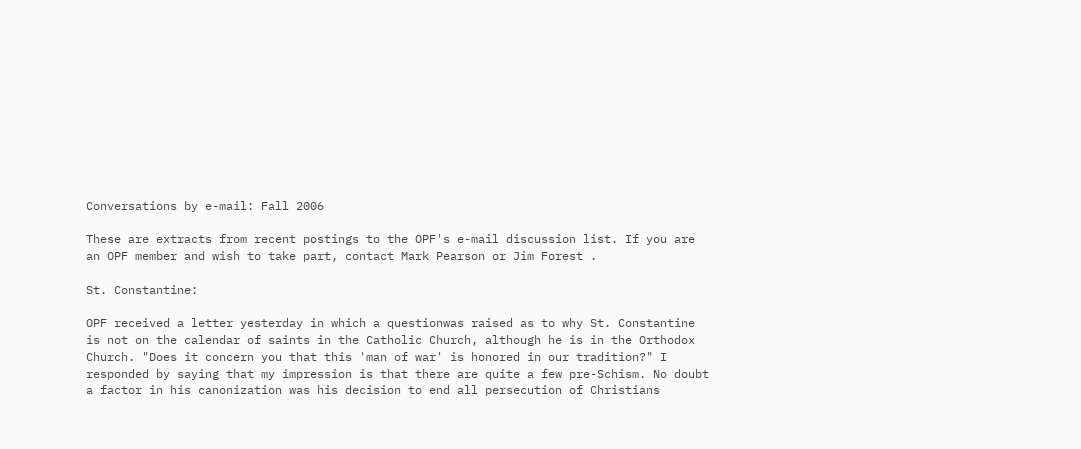Conversations by e-mail: Fall 2006

These are extracts from recent postings to the OPF's e-mail discussion list. If you are an OPF member and wish to take part, contact Mark Pearson or Jim Forest .

St. Constantine:

OPF received a letter yesterday in which a questionwas raised as to why St. Constantine is not on the calendar of saints in the Catholic Church, although he is in the Orthodox Church. "Does it concern you that this 'man of war' is honored in our tradition?" I responded by saying that my impression is that there are quite a few pre-Schism. No doubt a factor in his canonization was his decision to end all persecution of Christians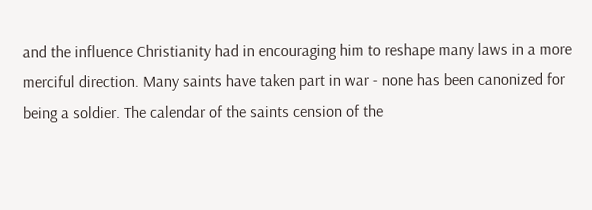and the influence Christianity had in encouraging him to reshape many laws in a more merciful direction. Many saints have taken part in war - none has been canonized for being a soldier. The calendar of the saints cension of the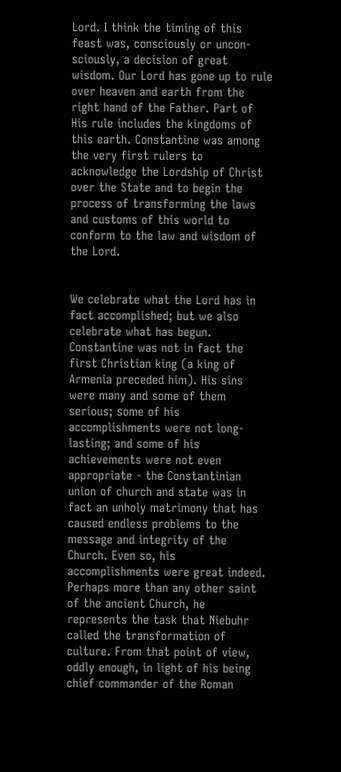Lord. I think the timing of this feast was, consciously or uncon- sciously, a decision of great wisdom. Our Lord has gone up to rule over heaven and earth from the right hand of the Father. Part of His rule includes the kingdoms of this earth. Constantine was among the very first rulers to acknowledge the Lordship of Christ over the State and to begin the process of transforming the laws and customs of this world to conform to the law and wisdom of the Lord.


We celebrate what the Lord has in fact accomplished; but we also celebrate what has begun. Constantine was not in fact the first Christian king (a king of Armenia preceded him). His sins were many and some of them serious; some of his accomplishments were not long-lasting; and some of his achievements were not even appropriate - the Constantinian union of church and state was in fact an unholy matrimony that has caused endless problems to the message and integrity of the Church. Even so, his accomplishments were great indeed. Perhaps more than any other saint of the ancient Church, he represents the task that Niebuhr called the transformation of culture. From that point of view, oddly enough, in light of his being chief commander of the Roman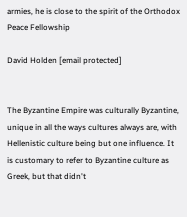armies, he is close to the spirit of the Orthodox Peace Fellowship

David Holden [email protected]


The Byzantine Empire was culturally Byzantine, unique in all the ways cultures always are, with Hellenistic culture being but one influence. It is customary to refer to Byzantine culture as Greek, but that didn't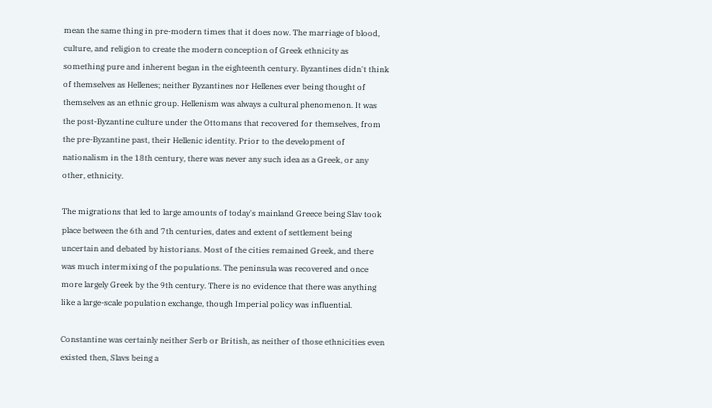mean the same thing in pre-modern times that it does now. The marriage of blood, culture, and religion to create the modern conception of Greek ethnicity as something pure and inherent began in the eighteenth century. Byzantines didn't think of themselves as Hellenes; neither Byzantines nor Hellenes ever being thought of themselves as an ethnic group. Hellenism was always a cultural phenomenon. It was the post-Byzantine culture under the Ottomans that recovered for themselves, from the pre-Byzantine past, their Hellenic identity. Prior to the development of nationalism in the 18th century, there was never any such idea as a Greek, or any other, ethnicity.

The migrations that led to large amounts of today's mainland Greece being Slav took place between the 6th and 7th centuries, dates and extent of settlement being uncertain and debated by historians. Most of the cities remained Greek, and there was much intermixing of the populations. The peninsula was recovered and once more largely Greek by the 9th century. There is no evidence that there was anything like a large-scale population exchange, though Imperial policy was influential.

Constantine was certainly neither Serb or British, as neither of those ethnicities even existed then, Slavs being a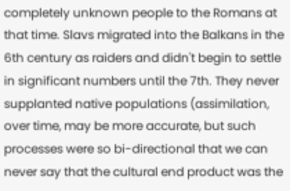completely unknown people to the Romans at that time. Slavs migrated into the Balkans in the 6th century as raiders and didn't begin to settle in significant numbers until the 7th. They never supplanted native populations (assimilation, over time, may be more accurate, but such processes were so bi-directional that we can never say that the cultural end product was the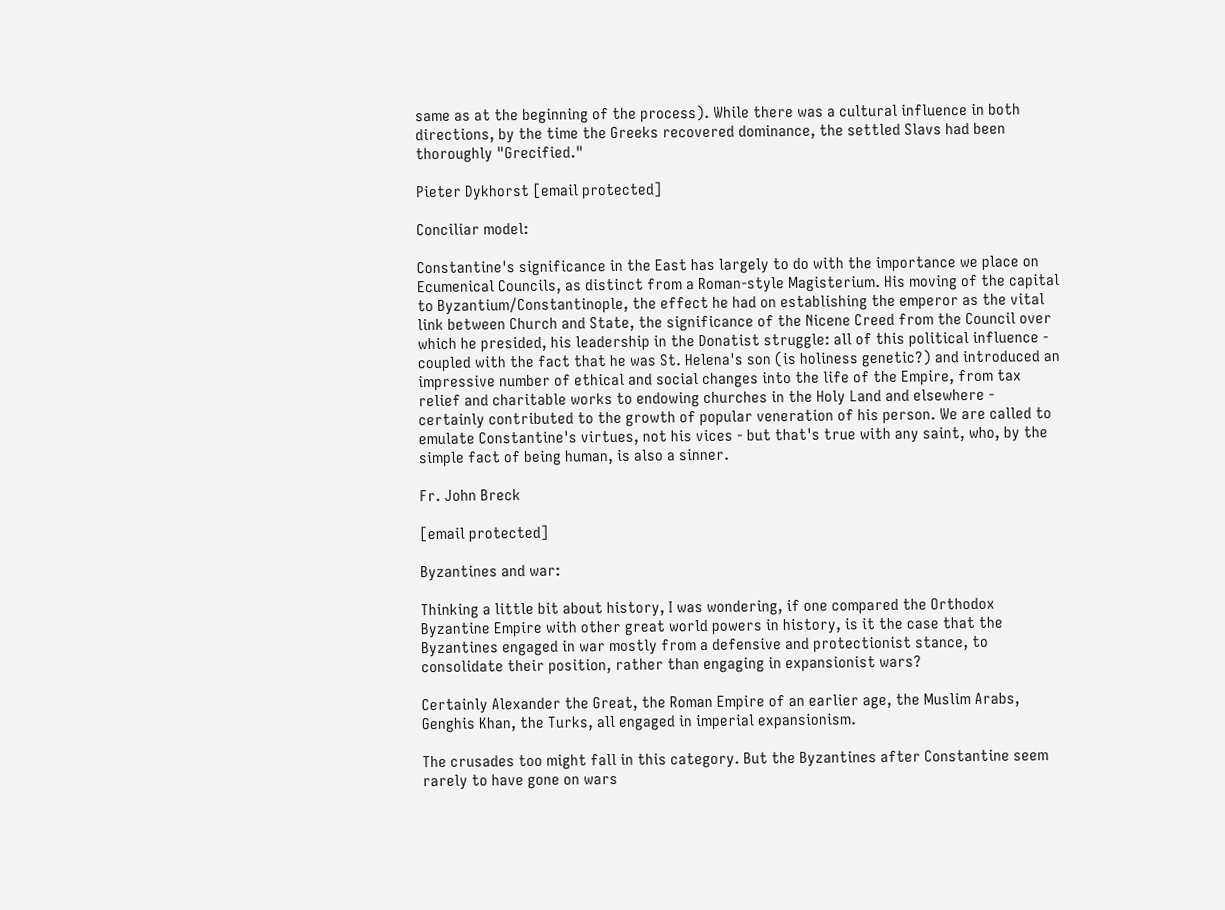same as at the beginning of the process). While there was a cultural influence in both directions, by the time the Greeks recovered dominance, the settled Slavs had been thoroughly "Grecified."

Pieter Dykhorst [email protected]

Conciliar model:

Constantine's significance in the East has largely to do with the importance we place on Ecumenical Councils, as distinct from a Roman-style Magisterium. His moving of the capital to Byzantium/Constantinople, the effect he had on establishing the emperor as the vital link between Church and State, the significance of the Nicene Creed from the Council over which he presided, his leadership in the Donatist struggle: all of this political influence - coupled with the fact that he was St. Helena's son (is holiness genetic?) and introduced an impressive number of ethical and social changes into the life of the Empire, from tax relief and charitable works to endowing churches in the Holy Land and elsewhere - certainly contributed to the growth of popular veneration of his person. We are called to emulate Constantine's virtues, not his vices - but that's true with any saint, who, by the simple fact of being human, is also a sinner.

Fr. John Breck

[email protected]

Byzantines and war:

Thinking a little bit about history, I was wondering, if one compared the Orthodox Byzantine Empire with other great world powers in history, is it the case that the Byzantines engaged in war mostly from a defensive and protectionist stance, to consolidate their position, rather than engaging in expansionist wars?

Certainly Alexander the Great, the Roman Empire of an earlier age, the Muslim Arabs, Genghis Khan, the Turks, all engaged in imperial expansionism.

The crusades too might fall in this category. But the Byzantines after Constantine seem rarely to have gone on wars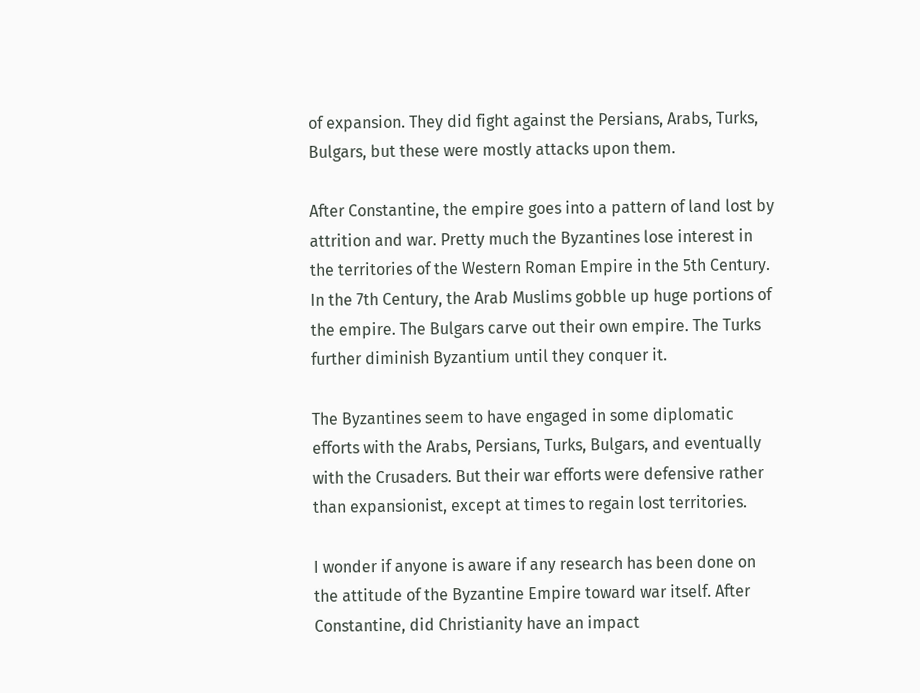of expansion. They did fight against the Persians, Arabs, Turks, Bulgars, but these were mostly attacks upon them.

After Constantine, the empire goes into a pattern of land lost by attrition and war. Pretty much the Byzantines lose interest in the territories of the Western Roman Empire in the 5th Century. In the 7th Century, the Arab Muslims gobble up huge portions of the empire. The Bulgars carve out their own empire. The Turks further diminish Byzantium until they conquer it.

The Byzantines seem to have engaged in some diplomatic efforts with the Arabs, Persians, Turks, Bulgars, and eventually with the Crusaders. But their war efforts were defensive rather than expansionist, except at times to regain lost territories.

I wonder if anyone is aware if any research has been done on the attitude of the Byzantine Empire toward war itself. After Constantine, did Christianity have an impact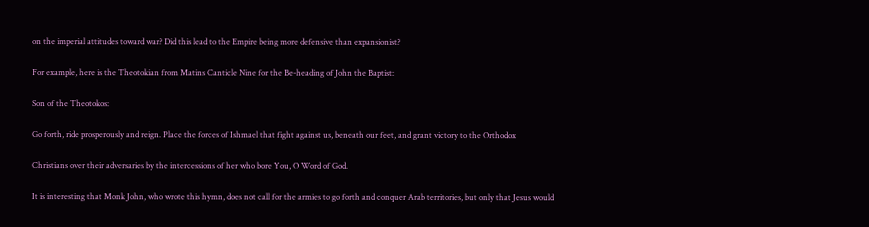on the imperial attitudes toward war? Did this lead to the Empire being more defensive than expansionist?

For example, here is the Theotokian from Matins Canticle Nine for the Be-heading of John the Baptist:

Son of the Theotokos:

Go forth, ride prosperously and reign. Place the forces of Ishmael that fight against us, beneath our feet, and grant victory to the Orthodox

Christians over their adversaries by the intercessions of her who bore You, O Word of God.

It is interesting that Monk John, who wrote this hymn, does not call for the armies to go forth and conquer Arab territories, but only that Jesus would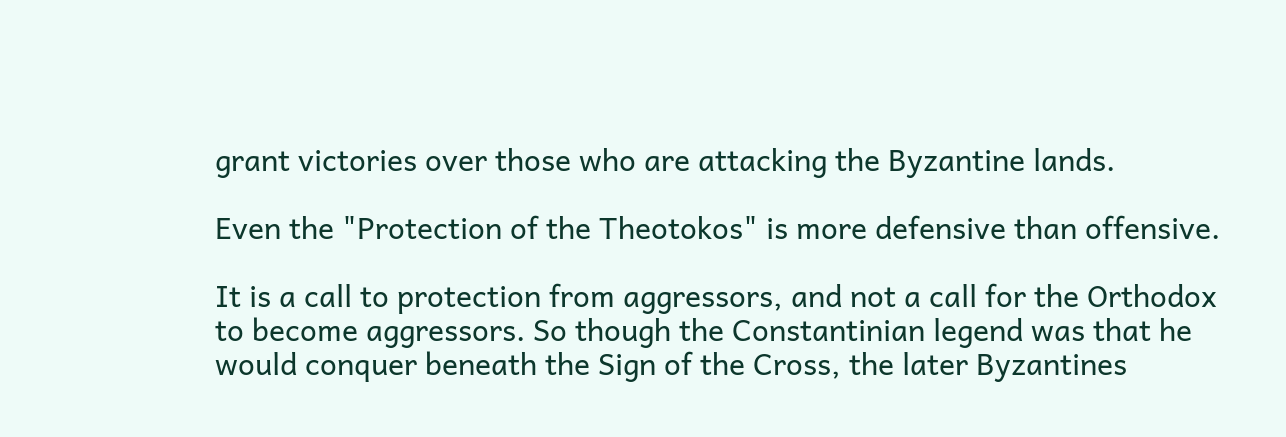grant victories over those who are attacking the Byzantine lands.

Even the "Protection of the Theotokos" is more defensive than offensive.

It is a call to protection from aggressors, and not a call for the Orthodox to become aggressors. So though the Constantinian legend was that he would conquer beneath the Sign of the Cross, the later Byzantines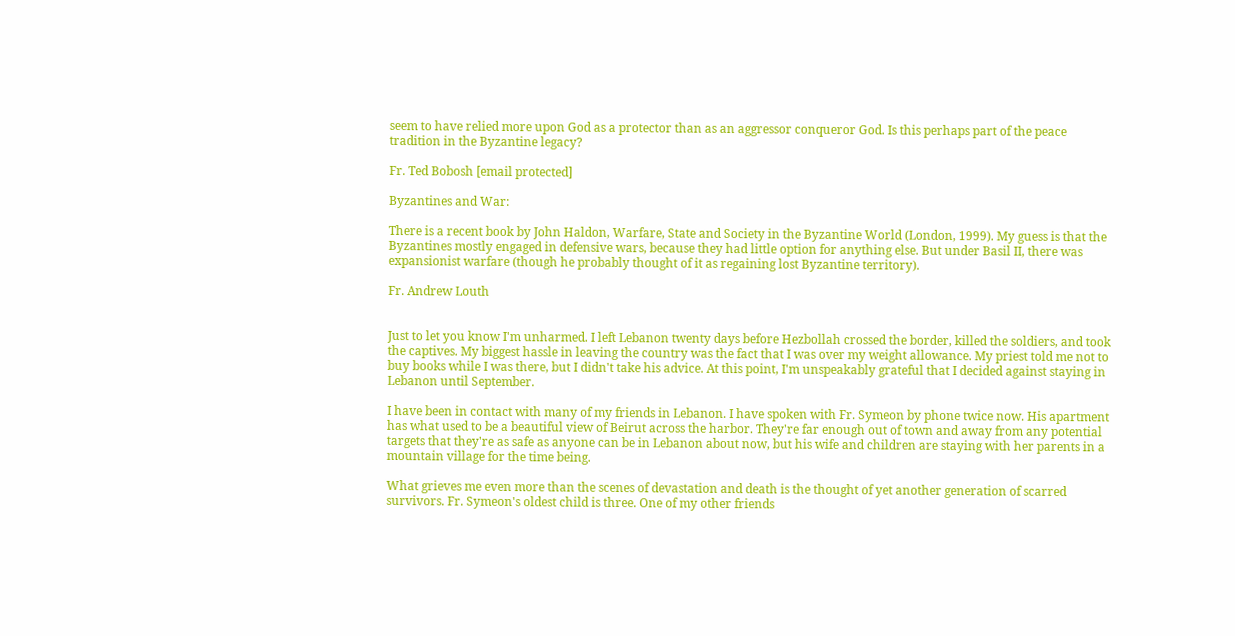seem to have relied more upon God as a protector than as an aggressor conqueror God. Is this perhaps part of the peace tradition in the Byzantine legacy?

Fr. Ted Bobosh [email protected]

Byzantines and War:

There is a recent book by John Haldon, Warfare, State and Society in the Byzantine World (London, 1999). My guess is that the Byzantines mostly engaged in defensive wars, because they had little option for anything else. But under Basil II, there was expansionist warfare (though he probably thought of it as regaining lost Byzantine territory).

Fr. Andrew Louth


Just to let you know I'm unharmed. I left Lebanon twenty days before Hezbollah crossed the border, killed the soldiers, and took the captives. My biggest hassle in leaving the country was the fact that I was over my weight allowance. My priest told me not to buy books while I was there, but I didn't take his advice. At this point, I'm unspeakably grateful that I decided against staying in Lebanon until September.

I have been in contact with many of my friends in Lebanon. I have spoken with Fr. Symeon by phone twice now. His apartment has what used to be a beautiful view of Beirut across the harbor. They're far enough out of town and away from any potential targets that they're as safe as anyone can be in Lebanon about now, but his wife and children are staying with her parents in a mountain village for the time being.

What grieves me even more than the scenes of devastation and death is the thought of yet another generation of scarred survivors. Fr. Symeon's oldest child is three. One of my other friends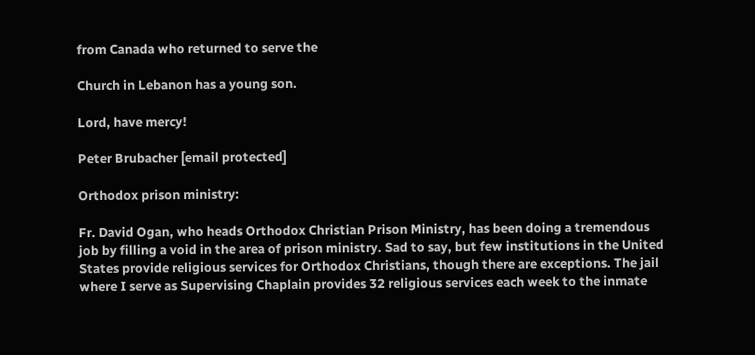from Canada who returned to serve the

Church in Lebanon has a young son.

Lord, have mercy!

Peter Brubacher [email protected]

Orthodox prison ministry:

Fr. David Ogan, who heads Orthodox Christian Prison Ministry, has been doing a tremendous job by filling a void in the area of prison ministry. Sad to say, but few institutions in the United States provide religious services for Orthodox Christians, though there are exceptions. The jail where I serve as Supervising Chaplain provides 32 religious services each week to the inmate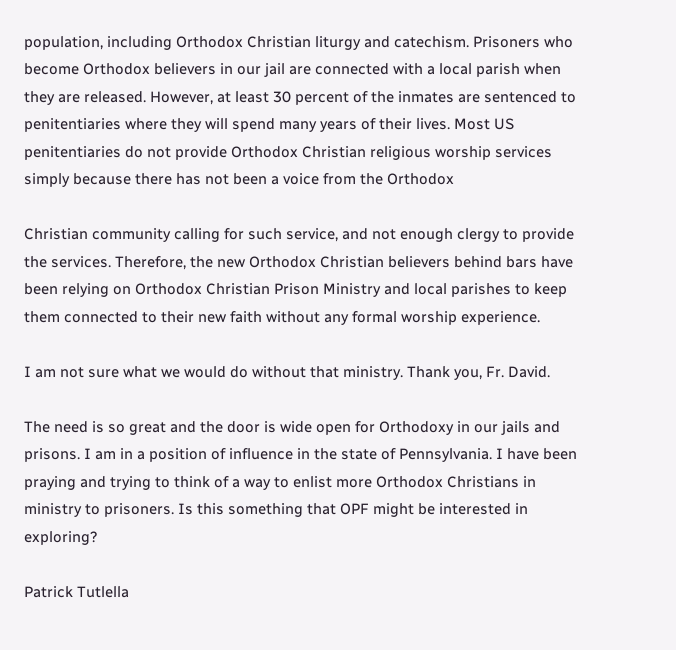population, including Orthodox Christian liturgy and catechism. Prisoners who become Orthodox believers in our jail are connected with a local parish when they are released. However, at least 30 percent of the inmates are sentenced to penitentiaries where they will spend many years of their lives. Most US penitentiaries do not provide Orthodox Christian religious worship services simply because there has not been a voice from the Orthodox

Christian community calling for such service, and not enough clergy to provide the services. Therefore, the new Orthodox Christian believers behind bars have been relying on Orthodox Christian Prison Ministry and local parishes to keep them connected to their new faith without any formal worship experience.

I am not sure what we would do without that ministry. Thank you, Fr. David.

The need is so great and the door is wide open for Orthodoxy in our jails and prisons. I am in a position of influence in the state of Pennsylvania. I have been praying and trying to think of a way to enlist more Orthodox Christians in ministry to prisoners. Is this something that OPF might be interested in exploring?

Patrick Tutlella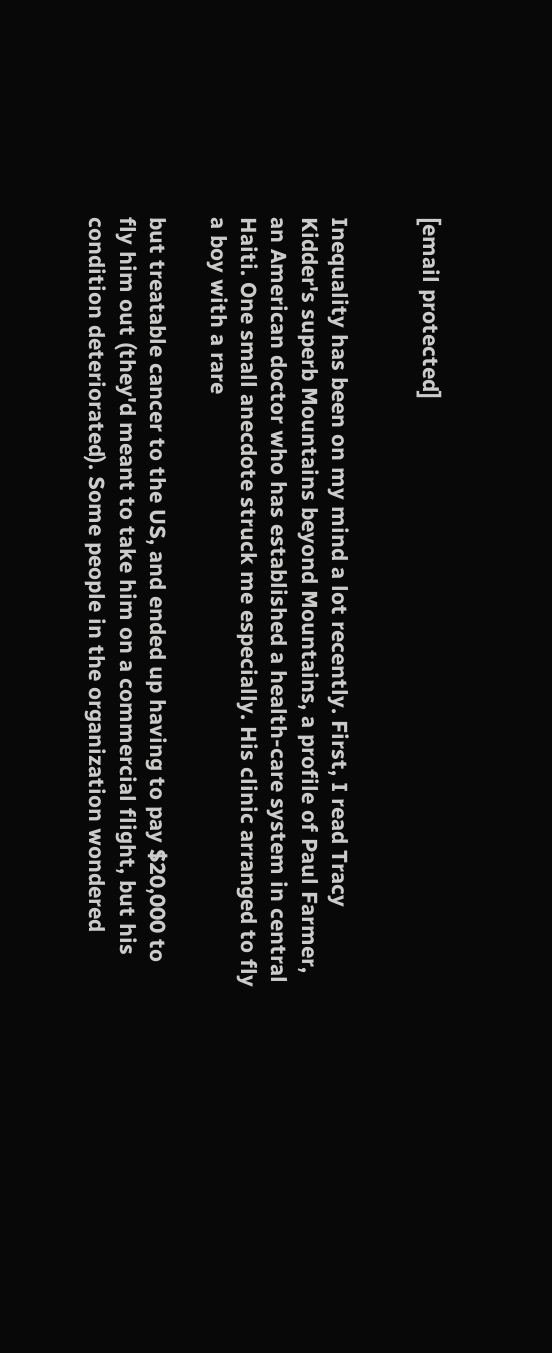[email protected]


Inequality has been on my mind a lot recently. First, I read Tracy Kidder's superb Mountains beyond Mountains, a profile of Paul Farmer, an American doctor who has established a health-care system in central Haiti. One small anecdote struck me especially. His clinic arranged to fly a boy with a rare

but treatable cancer to the US, and ended up having to pay $20,000 to fly him out (they'd meant to take him on a commercial flight, but his condition deteriorated). Some people in the organization wondered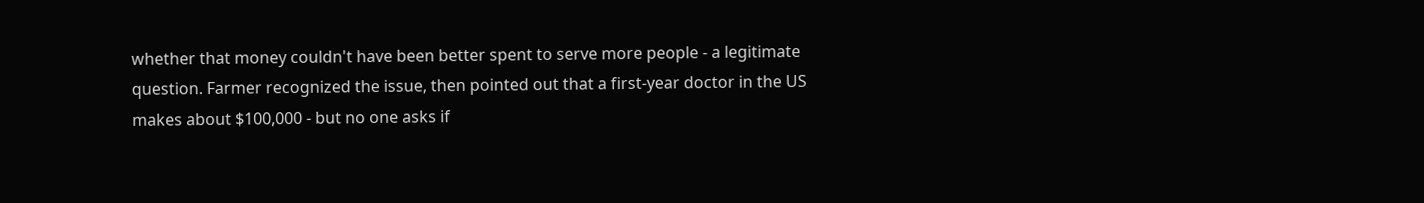whether that money couldn't have been better spent to serve more people - a legitimate question. Farmer recognized the issue, then pointed out that a first-year doctor in the US makes about $100,000 - but no one asks if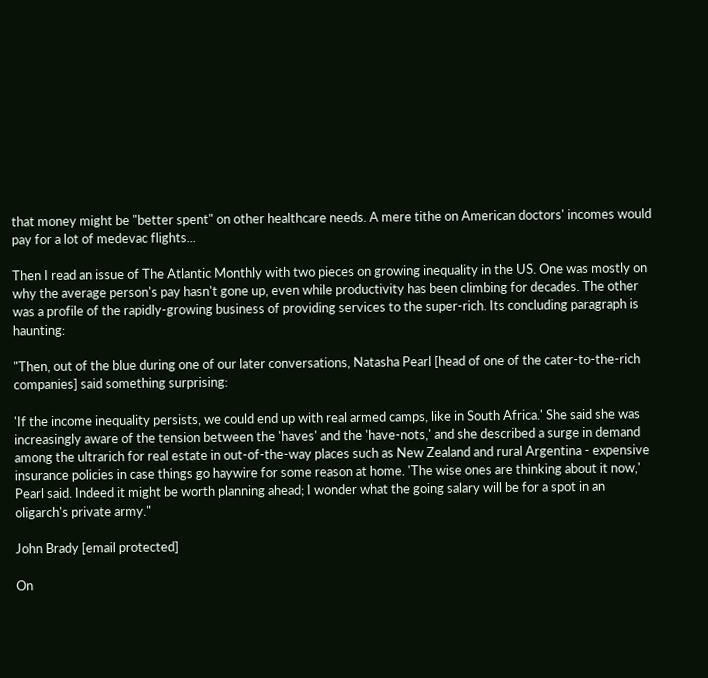that money might be "better spent" on other healthcare needs. A mere tithe on American doctors' incomes would pay for a lot of medevac flights...

Then I read an issue of The Atlantic Monthly with two pieces on growing inequality in the US. One was mostly on why the average person's pay hasn't gone up, even while productivity has been climbing for decades. The other was a profile of the rapidly-growing business of providing services to the super-rich. Its concluding paragraph is haunting:

"Then, out of the blue during one of our later conversations, Natasha Pearl [head of one of the cater-to-the-rich companies] said something surprising:

'If the income inequality persists, we could end up with real armed camps, like in South Africa.' She said she was increasingly aware of the tension between the 'haves' and the 'have-nots,' and she described a surge in demand among the ultrarich for real estate in out-of-the-way places such as New Zealand and rural Argentina - expensive insurance policies in case things go haywire for some reason at home. 'The wise ones are thinking about it now,' Pearl said. Indeed it might be worth planning ahead; I wonder what the going salary will be for a spot in an oligarch's private army."

John Brady [email protected]

On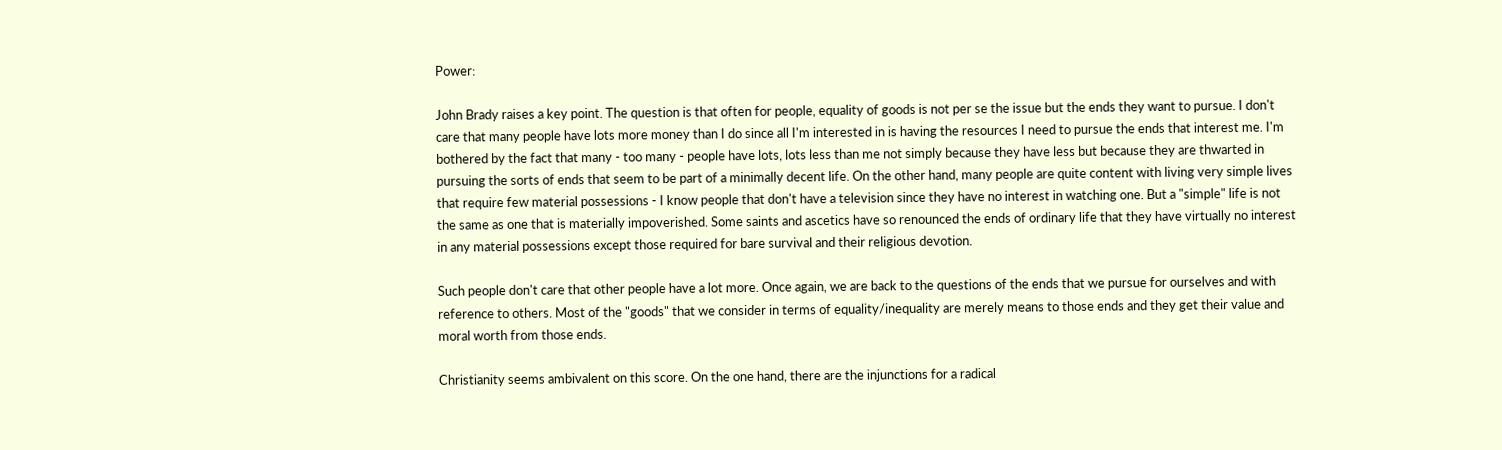Power:

John Brady raises a key point. The question is that often for people, equality of goods is not per se the issue but the ends they want to pursue. I don't care that many people have lots more money than I do since all I'm interested in is having the resources I need to pursue the ends that interest me. I'm bothered by the fact that many - too many - people have lots, lots less than me not simply because they have less but because they are thwarted in pursuing the sorts of ends that seem to be part of a minimally decent life. On the other hand, many people are quite content with living very simple lives that require few material possessions - I know people that don't have a television since they have no interest in watching one. But a "simple" life is not the same as one that is materially impoverished. Some saints and ascetics have so renounced the ends of ordinary life that they have virtually no interest in any material possessions except those required for bare survival and their religious devotion.

Such people don't care that other people have a lot more. Once again, we are back to the questions of the ends that we pursue for ourselves and with reference to others. Most of the "goods" that we consider in terms of equality/inequality are merely means to those ends and they get their value and moral worth from those ends.

Christianity seems ambivalent on this score. On the one hand, there are the injunctions for a radical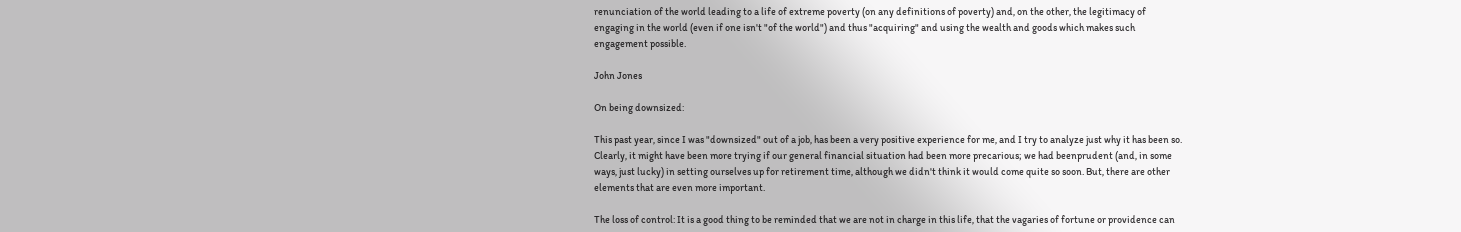renunciation of the world leading to a life of extreme poverty (on any definitions of poverty) and, on the other, the legitimacy of engaging in the world (even if one isn't "of the world") and thus "acquiring" and using the wealth and goods which makes such engagement possible.

John Jones

On being downsized:

This past year, since I was "downsized" out of a job, has been a very positive experience for me, and I try to analyze just why it has been so. Clearly, it might have been more trying if our general financial situation had been more precarious; we had beenprudent (and, in some ways, just lucky) in setting ourselves up for retirement time, although we didn't think it would come quite so soon. But, there are other elements that are even more important.

The loss of control: It is a good thing to be reminded that we are not in charge in this life, that the vagaries of fortune or providence can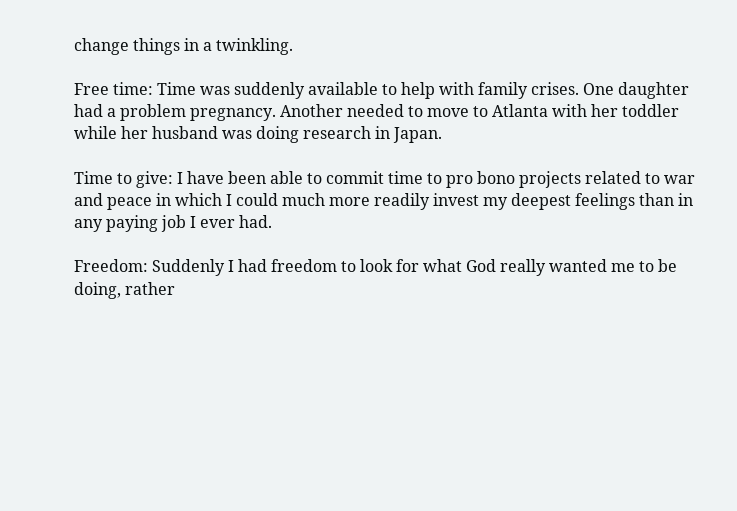change things in a twinkling.

Free time: Time was suddenly available to help with family crises. One daughter had a problem pregnancy. Another needed to move to Atlanta with her toddler while her husband was doing research in Japan.

Time to give: I have been able to commit time to pro bono projects related to war and peace in which I could much more readily invest my deepest feelings than in any paying job I ever had.

Freedom: Suddenly I had freedom to look for what God really wanted me to be doing, rather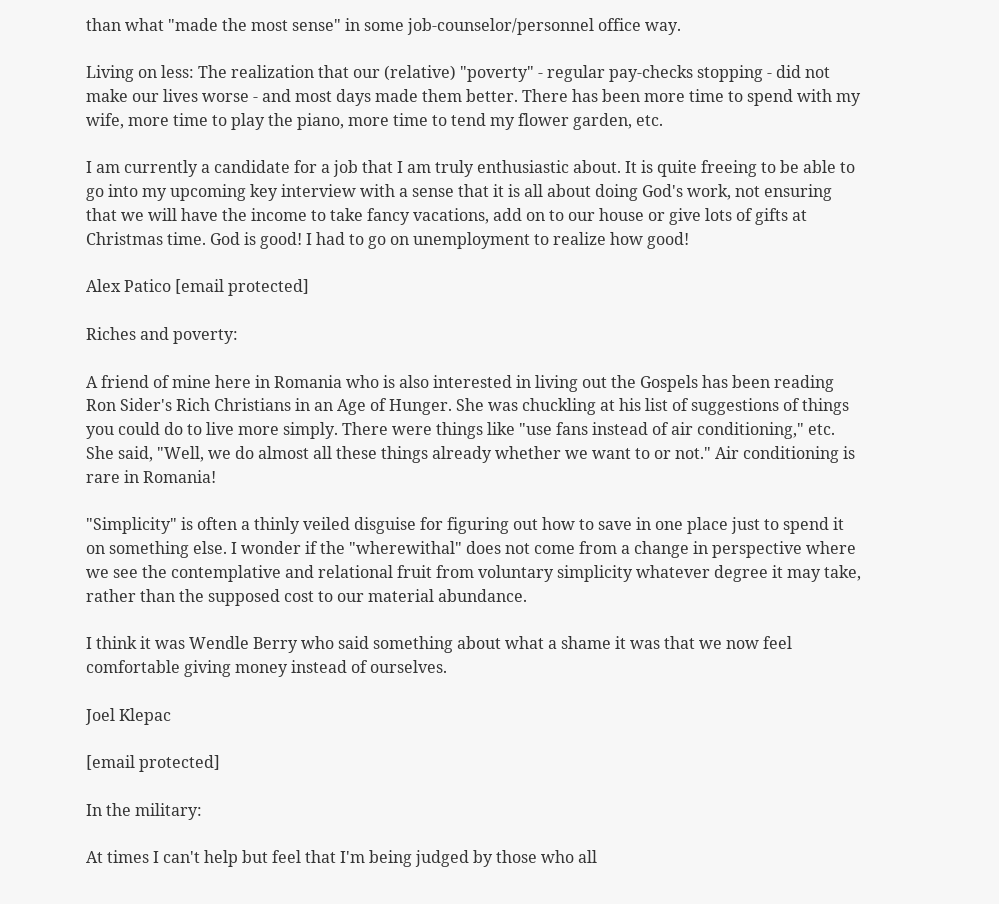than what "made the most sense" in some job-counselor/personnel office way.

Living on less: The realization that our (relative) "poverty" - regular pay-checks stopping - did not make our lives worse - and most days made them better. There has been more time to spend with my wife, more time to play the piano, more time to tend my flower garden, etc.

I am currently a candidate for a job that I am truly enthusiastic about. It is quite freeing to be able to go into my upcoming key interview with a sense that it is all about doing God's work, not ensuring that we will have the income to take fancy vacations, add on to our house or give lots of gifts at Christmas time. God is good! I had to go on unemployment to realize how good!

Alex Patico [email protected]

Riches and poverty:

A friend of mine here in Romania who is also interested in living out the Gospels has been reading Ron Sider's Rich Christians in an Age of Hunger. She was chuckling at his list of suggestions of things you could do to live more simply. There were things like "use fans instead of air conditioning," etc. She said, "Well, we do almost all these things already whether we want to or not." Air conditioning is rare in Romania!

"Simplicity" is often a thinly veiled disguise for figuring out how to save in one place just to spend it on something else. I wonder if the "wherewithal" does not come from a change in perspective where we see the contemplative and relational fruit from voluntary simplicity whatever degree it may take, rather than the supposed cost to our material abundance.

I think it was Wendle Berry who said something about what a shame it was that we now feel comfortable giving money instead of ourselves.

Joel Klepac

[email protected]

In the military:

At times I can't help but feel that I'm being judged by those who all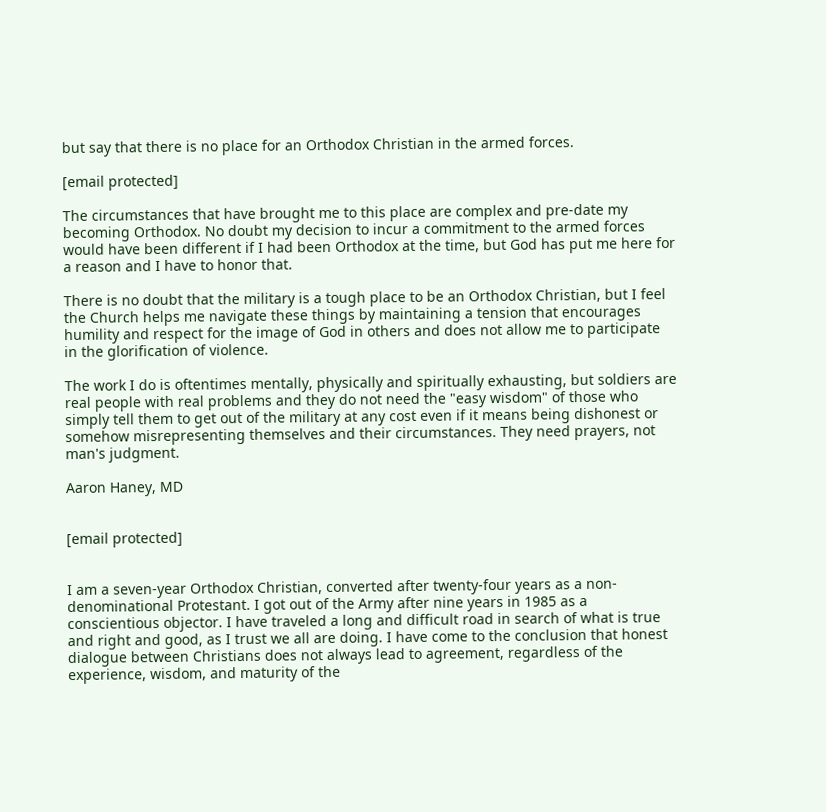but say that there is no place for an Orthodox Christian in the armed forces.

[email protected]

The circumstances that have brought me to this place are complex and pre-date my becoming Orthodox. No doubt my decision to incur a commitment to the armed forces would have been different if I had been Orthodox at the time, but God has put me here for a reason and I have to honor that.

There is no doubt that the military is a tough place to be an Orthodox Christian, but I feel the Church helps me navigate these things by maintaining a tension that encourages humility and respect for the image of God in others and does not allow me to participate in the glorification of violence.

The work I do is oftentimes mentally, physically and spiritually exhausting, but soldiers are real people with real problems and they do not need the "easy wisdom" of those who simply tell them to get out of the military at any cost even if it means being dishonest or somehow misrepresenting themselves and their circumstances. They need prayers, not man's judgment.

Aaron Haney, MD


[email protected]


I am a seven-year Orthodox Christian, converted after twenty-four years as a non-denominational Protestant. I got out of the Army after nine years in 1985 as a conscientious objector. I have traveled a long and difficult road in search of what is true and right and good, as I trust we all are doing. I have come to the conclusion that honest dialogue between Christians does not always lead to agreement, regardless of the experience, wisdom, and maturity of the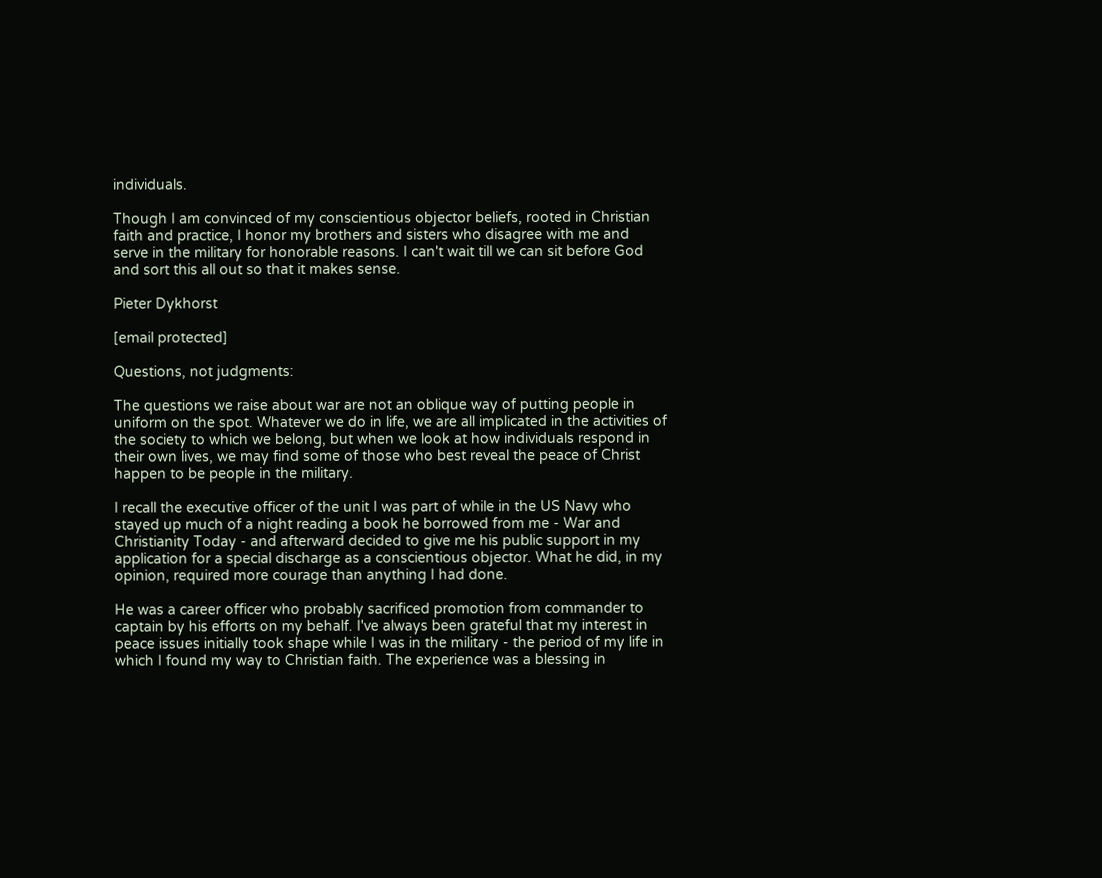individuals.

Though I am convinced of my conscientious objector beliefs, rooted in Christian faith and practice, I honor my brothers and sisters who disagree with me and serve in the military for honorable reasons. I can't wait till we can sit before God and sort this all out so that it makes sense.

Pieter Dykhorst

[email protected]

Questions, not judgments:

The questions we raise about war are not an oblique way of putting people in uniform on the spot. Whatever we do in life, we are all implicated in the activities of the society to which we belong, but when we look at how individuals respond in their own lives, we may find some of those who best reveal the peace of Christ happen to be people in the military.

I recall the executive officer of the unit I was part of while in the US Navy who stayed up much of a night reading a book he borrowed from me - War and Christianity Today - and afterward decided to give me his public support in my application for a special discharge as a conscientious objector. What he did, in my opinion, required more courage than anything I had done.

He was a career officer who probably sacrificed promotion from commander to captain by his efforts on my behalf. I've always been grateful that my interest in peace issues initially took shape while I was in the military - the period of my life in which I found my way to Christian faith. The experience was a blessing in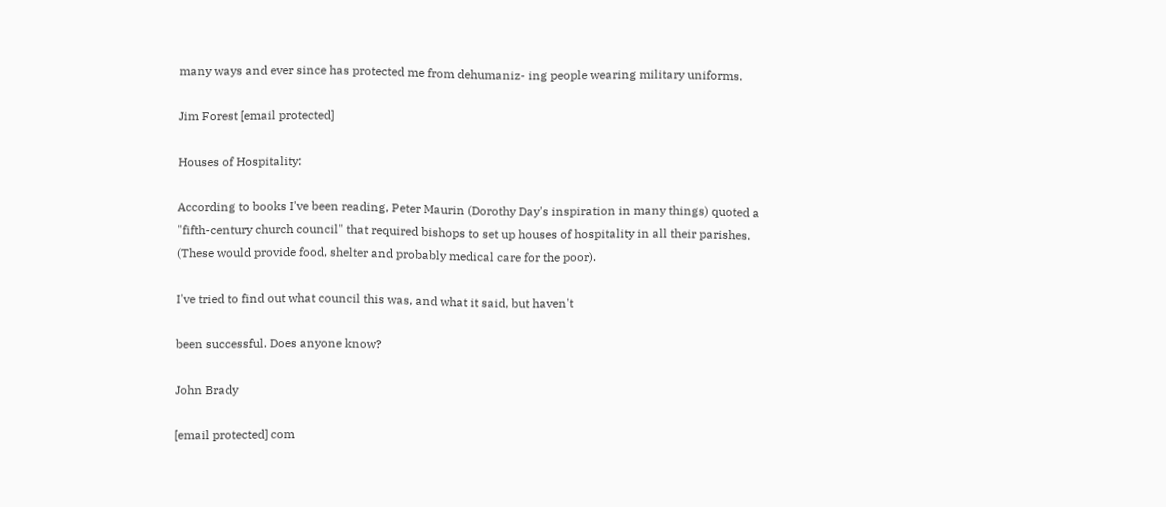many ways and ever since has protected me from dehumaniz- ing people wearing military uniforms.

Jim Forest [email protected]

Houses of Hospitality:

According to books I've been reading, Peter Maurin (Dorothy Day's inspiration in many things) quoted a "fifth-century church council" that required bishops to set up houses of hospitality in all their parishes. (These would provide food, shelter and probably medical care for the poor).

I've tried to find out what council this was, and what it said, but haven't

been successful. Does anyone know?

John Brady

[email protected] com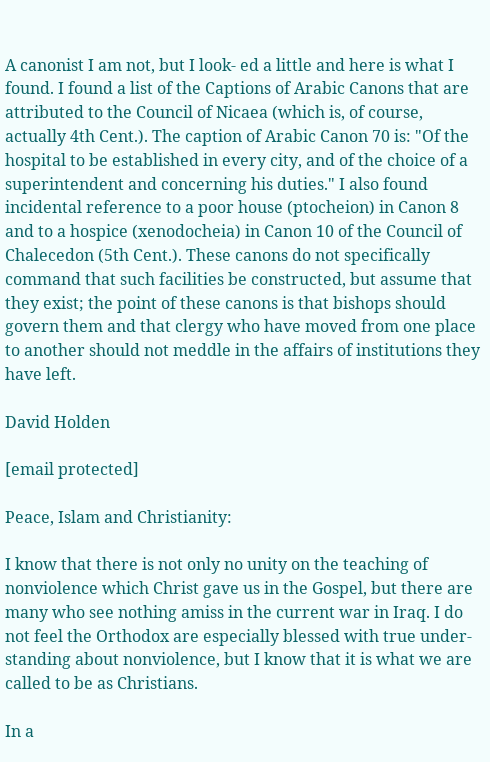A canonist I am not, but I look- ed a little and here is what I found. I found a list of the Captions of Arabic Canons that are attributed to the Council of Nicaea (which is, of course, actually 4th Cent.). The caption of Arabic Canon 70 is: "Of the hospital to be established in every city, and of the choice of a superintendent and concerning his duties." I also found incidental reference to a poor house (ptocheion) in Canon 8 and to a hospice (xenodocheia) in Canon 10 of the Council of Chalecedon (5th Cent.). These canons do not specifically command that such facilities be constructed, but assume that they exist; the point of these canons is that bishops should govern them and that clergy who have moved from one place to another should not meddle in the affairs of institutions they have left.

David Holden

[email protected]

Peace, Islam and Christianity:

I know that there is not only no unity on the teaching of nonviolence which Christ gave us in the Gospel, but there are many who see nothing amiss in the current war in Iraq. I do not feel the Orthodox are especially blessed with true under- standing about nonviolence, but I know that it is what we are called to be as Christians.

In a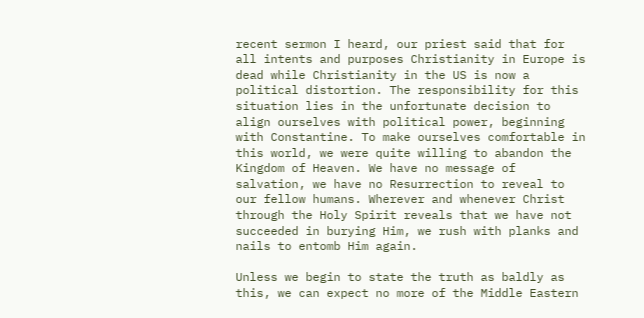recent sermon I heard, our priest said that for all intents and purposes Christianity in Europe is dead while Christianity in the US is now a political distortion. The responsibility for this situation lies in the unfortunate decision to align ourselves with political power, beginning with Constantine. To make ourselves comfortable in this world, we were quite willing to abandon the Kingdom of Heaven. We have no message of salvation, we have no Resurrection to reveal to our fellow humans. Wherever and whenever Christ through the Holy Spirit reveals that we have not succeeded in burying Him, we rush with planks and nails to entomb Him again.

Unless we begin to state the truth as baldly as this, we can expect no more of the Middle Eastern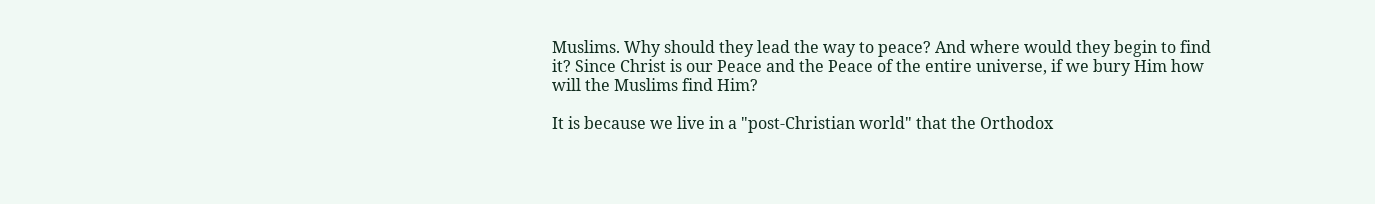Muslims. Why should they lead the way to peace? And where would they begin to find it? Since Christ is our Peace and the Peace of the entire universe, if we bury Him how will the Muslims find Him?

It is because we live in a "post-Christian world" that the Orthodox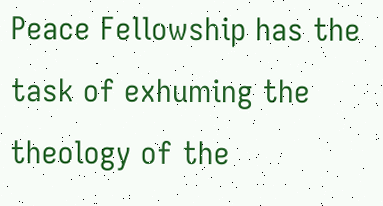Peace Fellowship has the task of exhuming the theology of the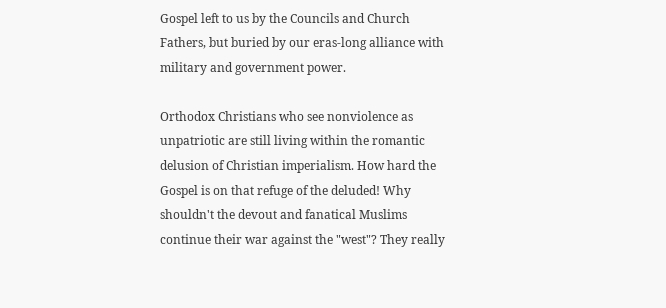Gospel left to us by the Councils and Church Fathers, but buried by our eras-long alliance with military and government power.

Orthodox Christians who see nonviolence as unpatriotic are still living within the romantic delusion of Christian imperialism. How hard the Gospel is on that refuge of the deluded! Why shouldn't the devout and fanatical Muslims continue their war against the "west"? They really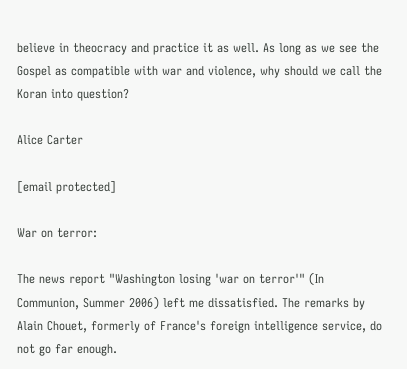believe in theocracy and practice it as well. As long as we see the Gospel as compatible with war and violence, why should we call the Koran into question?

Alice Carter

[email protected]

War on terror:

The news report "Washington losing 'war on terror'" (In Communion, Summer 2006) left me dissatisfied. The remarks by Alain Chouet, formerly of France's foreign intelligence service, do not go far enough.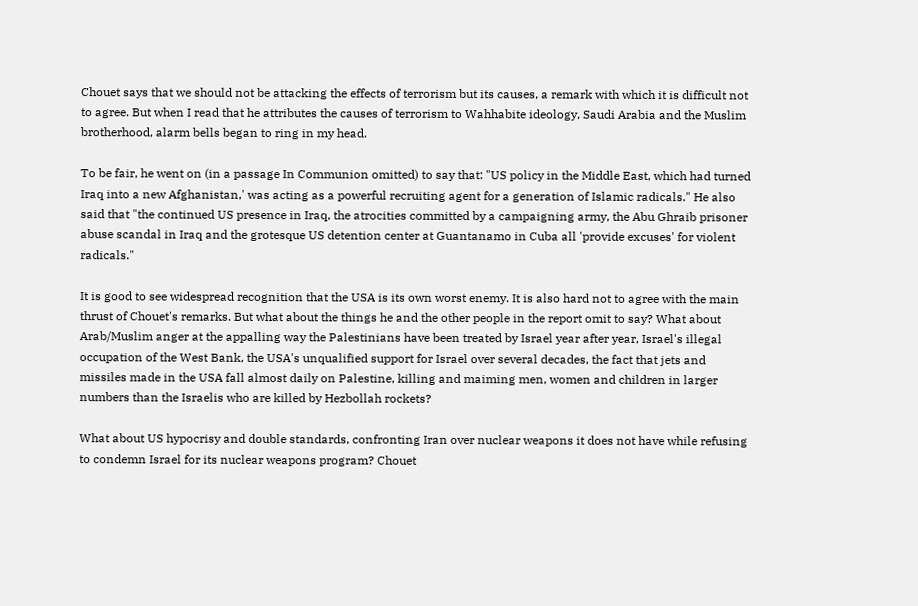Chouet says that we should not be attacking the effects of terrorism but its causes, a remark with which it is difficult not to agree. But when I read that he attributes the causes of terrorism to Wahhabite ideology, Saudi Arabia and the Muslim brotherhood, alarm bells began to ring in my head.

To be fair, he went on (in a passage In Communion omitted) to say that: "US policy in the Middle East, which had turned Iraq into a new Afghanistan,' was acting as a powerful recruiting agent for a generation of Islamic radicals." He also said that "the continued US presence in Iraq, the atrocities committed by a campaigning army, the Abu Ghraib prisoner abuse scandal in Iraq and the grotesque US detention center at Guantanamo in Cuba all 'provide excuses' for violent radicals."

It is good to see widespread recognition that the USA is its own worst enemy. It is also hard not to agree with the main thrust of Chouet's remarks. But what about the things he and the other people in the report omit to say? What about Arab/Muslim anger at the appalling way the Palestinians have been treated by Israel year after year, Israel's illegal occupation of the West Bank, the USA's unqualified support for Israel over several decades, the fact that jets and missiles made in the USA fall almost daily on Palestine, killing and maiming men, women and children in larger numbers than the Israelis who are killed by Hezbollah rockets?

What about US hypocrisy and double standards, confronting Iran over nuclear weapons it does not have while refusing to condemn Israel for its nuclear weapons program? Chouet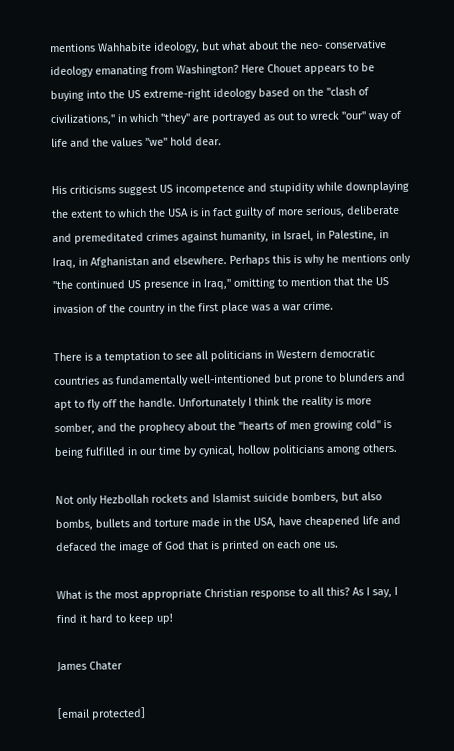mentions Wahhabite ideology, but what about the neo- conservative ideology emanating from Washington? Here Chouet appears to be buying into the US extreme-right ideology based on the "clash of civilizations," in which "they" are portrayed as out to wreck "our" way of life and the values "we" hold dear.

His criticisms suggest US incompetence and stupidity while downplaying the extent to which the USA is in fact guilty of more serious, deliberate and premeditated crimes against humanity, in Israel, in Palestine, in Iraq, in Afghanistan and elsewhere. Perhaps this is why he mentions only "the continued US presence in Iraq," omitting to mention that the US invasion of the country in the first place was a war crime.

There is a temptation to see all politicians in Western democratic countries as fundamentally well-intentioned but prone to blunders and apt to fly off the handle. Unfortunately I think the reality is more somber, and the prophecy about the "hearts of men growing cold" is being fulfilled in our time by cynical, hollow politicians among others.

Not only Hezbollah rockets and Islamist suicide bombers, but also bombs, bullets and torture made in the USA, have cheapened life and defaced the image of God that is printed on each one us.

What is the most appropriate Christian response to all this? As I say, I find it hard to keep up!

James Chater

[email protected]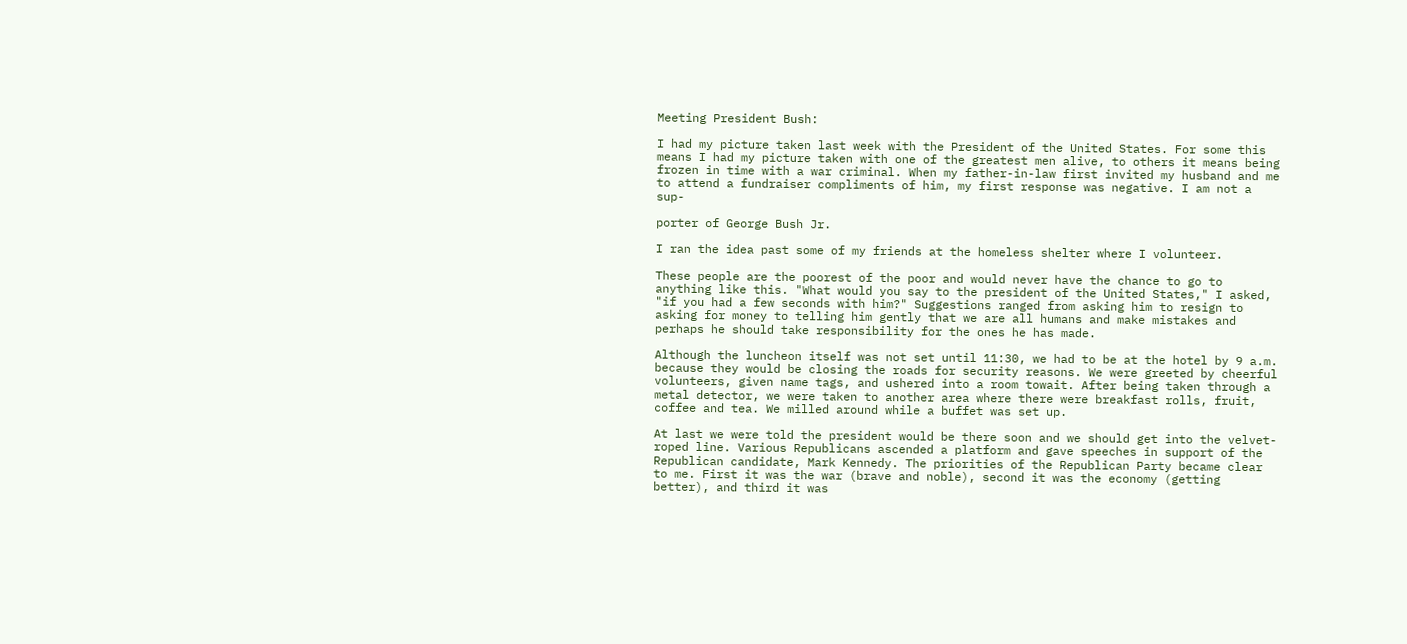Meeting President Bush:

I had my picture taken last week with the President of the United States. For some this means I had my picture taken with one of the greatest men alive, to others it means being frozen in time with a war criminal. When my father-in-law first invited my husband and me to attend a fundraiser compliments of him, my first response was negative. I am not a sup-

porter of George Bush Jr.

I ran the idea past some of my friends at the homeless shelter where I volunteer.

These people are the poorest of the poor and would never have the chance to go to anything like this. "What would you say to the president of the United States," I asked, "if you had a few seconds with him?" Suggestions ranged from asking him to resign to asking for money to telling him gently that we are all humans and make mistakes and perhaps he should take responsibility for the ones he has made.

Although the luncheon itself was not set until 11:30, we had to be at the hotel by 9 a.m. because they would be closing the roads for security reasons. We were greeted by cheerful volunteers, given name tags, and ushered into a room towait. After being taken through a metal detector, we were taken to another area where there were breakfast rolls, fruit, coffee and tea. We milled around while a buffet was set up.

At last we were told the president would be there soon and we should get into the velvet-roped line. Various Republicans ascended a platform and gave speeches in support of the Republican candidate, Mark Kennedy. The priorities of the Republican Party became clear to me. First it was the war (brave and noble), second it was the economy (getting better), and third it was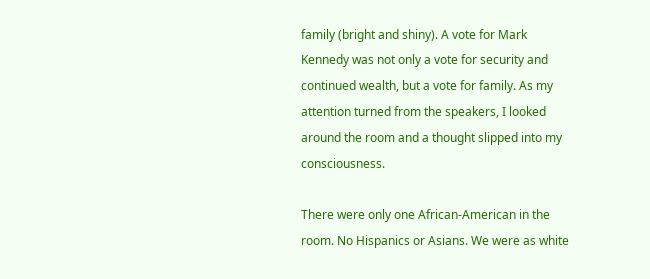family (bright and shiny). A vote for Mark Kennedy was not only a vote for security and continued wealth, but a vote for family. As my attention turned from the speakers, I looked around the room and a thought slipped into my consciousness.

There were only one African-American in the room. No Hispanics or Asians. We were as white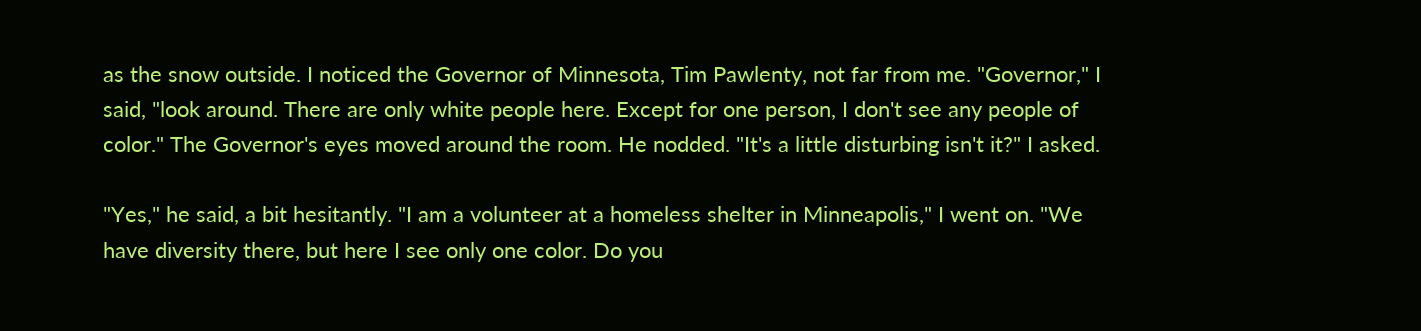as the snow outside. I noticed the Governor of Minnesota, Tim Pawlenty, not far from me. "Governor," I said, "look around. There are only white people here. Except for one person, I don't see any people of color." The Governor's eyes moved around the room. He nodded. "It's a little disturbing isn't it?" I asked.

"Yes," he said, a bit hesitantly. "I am a volunteer at a homeless shelter in Minneapolis," I went on. "We have diversity there, but here I see only one color. Do you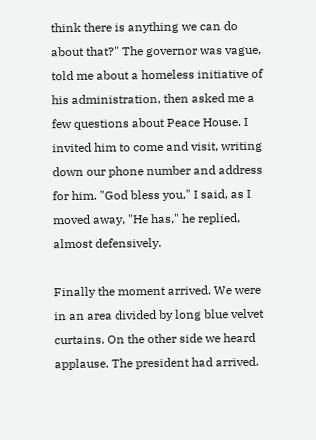think there is anything we can do about that?" The governor was vague, told me about a homeless initiative of his administration, then asked me a few questions about Peace House. I invited him to come and visit, writing down our phone number and address for him. "God bless you," I said, as I moved away, "He has," he replied, almost defensively.

Finally the moment arrived. We were in an area divided by long blue velvet curtains. On the other side we heard applause. The president had arrived.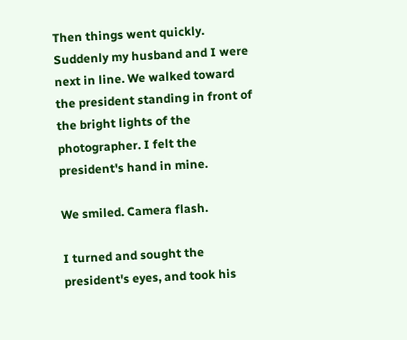Then things went quickly. Suddenly my husband and I were next in line. We walked toward the president standing in front of the bright lights of the photographer. I felt the president's hand in mine.

We smiled. Camera flash.

I turned and sought the president's eyes, and took his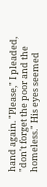hand again. "Please," I pleaded, "don't forget the poor and the homeless." His eyes seemed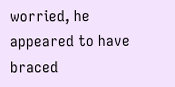worried, he appeared to have braced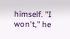himself. "I won't," he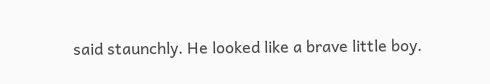said staunchly. He looked like a brave little boy.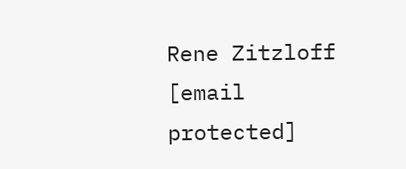Rene Zitzloff [email protected]